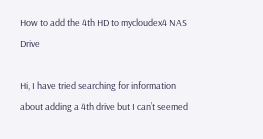How to add the 4th HD to mycloudex4 NAS Drive

Hi, I have tried searching for information about adding a 4th drive but I can’t seemed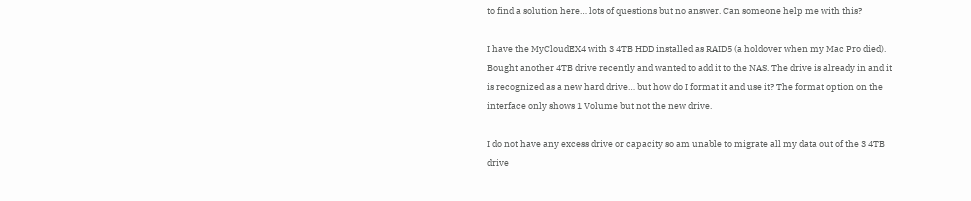to find a solution here… lots of questions but no answer. Can someone help me with this?

I have the MyCloudEX4 with 3 4TB HDD installed as RAID5 (a holdover when my Mac Pro died). Bought another 4TB drive recently and wanted to add it to the NAS. The drive is already in and it is recognized as a new hard drive… but how do I format it and use it? The format option on the interface only shows 1 Volume but not the new drive.

I do not have any excess drive or capacity so am unable to migrate all my data out of the 3 4TB drive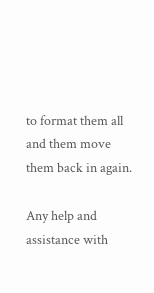to format them all and them move them back in again.

Any help and assistance with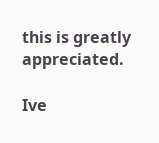this is greatly appreciated.

Ive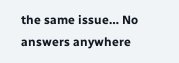the same issue… No answers anywhere